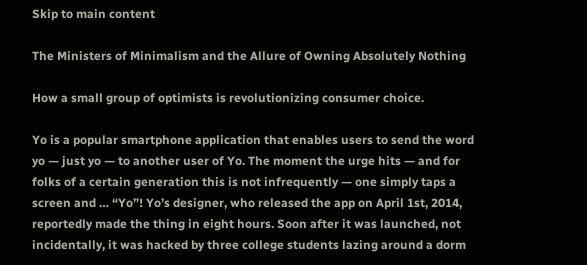Skip to main content

The Ministers of Minimalism and the Allure of Owning Absolutely Nothing

How a small group of optimists is revolutionizing consumer choice.

Yo is a popular smartphone application that enables users to send the word yo — just yo — to another user of Yo. The moment the urge hits — and for folks of a certain generation this is not infrequently — one simply taps a screen and … “Yo”! Yo’s designer, who released the app on April 1st, 2014, reportedly made the thing in eight hours. Soon after it was launched, not incidentally, it was hacked by three college students lazing around a dorm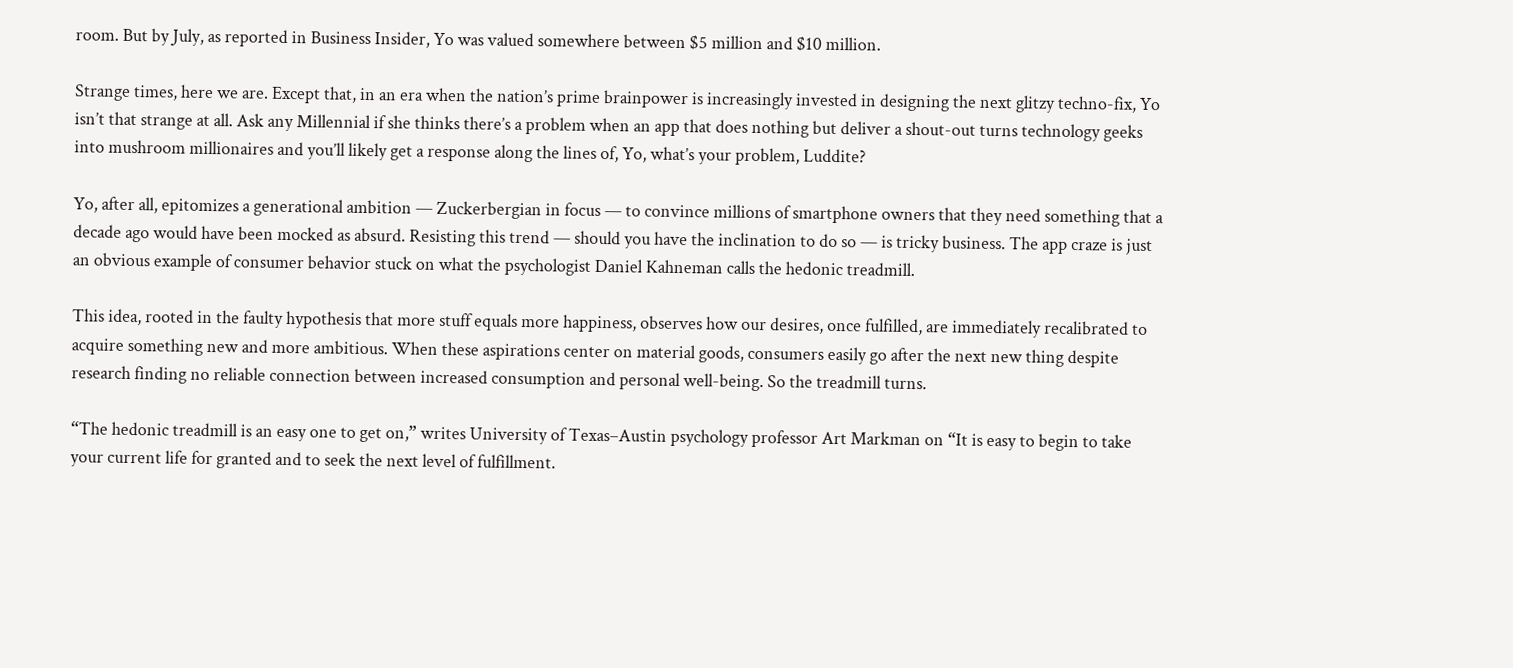room. But by July, as reported in Business Insider, Yo was valued somewhere between $5 million and $10 million.

Strange times, here we are. Except that, in an era when the nation’s prime brainpower is increasingly invested in designing the next glitzy techno-fix, Yo isn’t that strange at all. Ask any Millennial if she thinks there’s a problem when an app that does nothing but deliver a shout-out turns technology geeks into mushroom millionaires and you’ll likely get a response along the lines of, Yo, what’s your problem, Luddite?

Yo, after all, epitomizes a generational ambition — Zuckerbergian in focus — to convince millions of smartphone owners that they need something that a decade ago would have been mocked as absurd. Resisting this trend — should you have the inclination to do so — is tricky business. The app craze is just an obvious example of consumer behavior stuck on what the psychologist Daniel Kahneman calls the hedonic treadmill.

This idea, rooted in the faulty hypothesis that more stuff equals more happiness, observes how our desires, once fulfilled, are immediately recalibrated to acquire something new and more ambitious. When these aspirations center on material goods, consumers easily go after the next new thing despite research finding no reliable connection between increased consumption and personal well-being. So the treadmill turns.

“The hedonic treadmill is an easy one to get on,” writes University of Texas–Austin psychology professor Art Markman on “It is easy to begin to take your current life for granted and to seek the next level of fulfillment.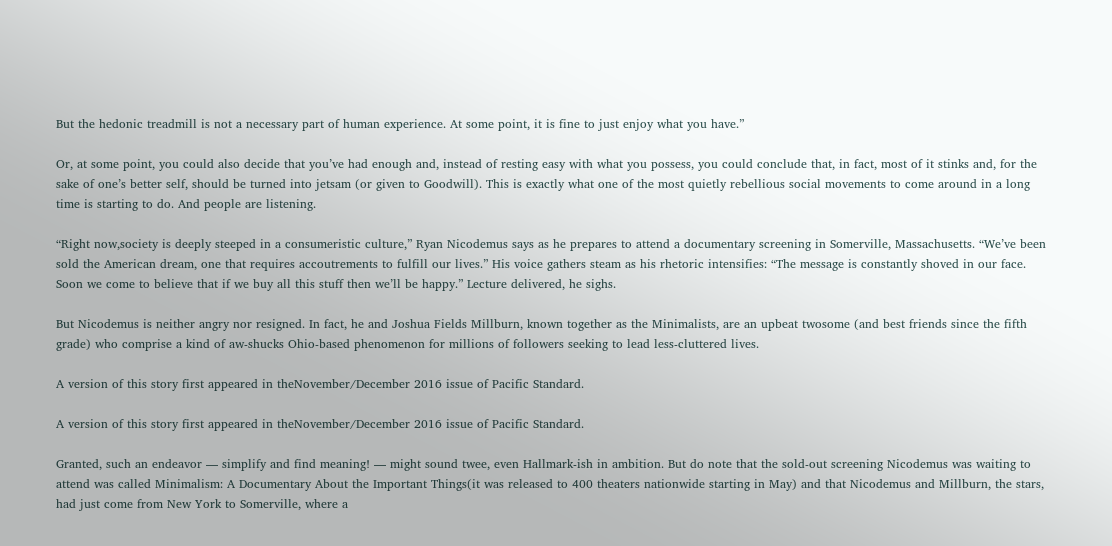But the hedonic treadmill is not a necessary part of human experience. At some point, it is fine to just enjoy what you have.”

Or, at some point, you could also decide that you’ve had enough and, instead of resting easy with what you possess, you could conclude that, in fact, most of it stinks and, for the sake of one’s better self, should be turned into jetsam (or given to Goodwill). This is exactly what one of the most quietly rebellious social movements to come around in a long time is starting to do. And people are listening.

“Right now,society is deeply steeped in a consumeristic culture,” Ryan Nicodemus says as he prepares to attend a documentary screening in Somerville, Massachusetts. “We’ve been sold the American dream, one that requires accoutrements to fulfill our lives.” His voice gathers steam as his rhetoric intensifies: “The message is constantly shoved in our face. Soon we come to believe that if we buy all this stuff then we’ll be happy.” Lecture delivered, he sighs.

But Nicodemus is neither angry nor resigned. In fact, he and Joshua Fields Millburn, known together as the Minimalists, are an upbeat twosome (and best friends since the fifth grade) who comprise a kind of aw-shucks Ohio-based phenomenon for millions of followers seeking to lead less-cluttered lives.

A version of this story first appeared in theNovember/December 2016 issue of Pacific Standard.

A version of this story first appeared in theNovember/December 2016 issue of Pacific Standard.

Granted, such an endeavor — simplify and find meaning! — might sound twee, even Hallmark-ish in ambition. But do note that the sold-out screening Nicodemus was waiting to attend was called Minimalism: A Documentary About the Important Things(it was released to 400 theaters nationwide starting in May) and that Nicodemus and Millburn, the stars, had just come from New York to Somerville, where a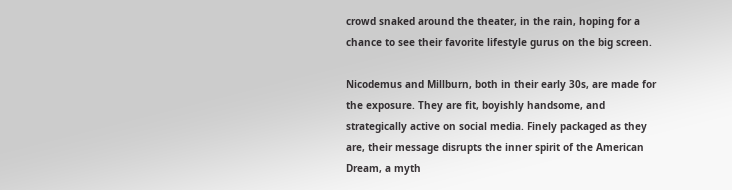crowd snaked around the theater, in the rain, hoping for a chance to see their favorite lifestyle gurus on the big screen.

Nicodemus and Millburn, both in their early 30s, are made for the exposure. They are fit, boyishly handsome, and strategically active on social media. Finely packaged as they are, their message disrupts the inner spirit of the American Dream, a myth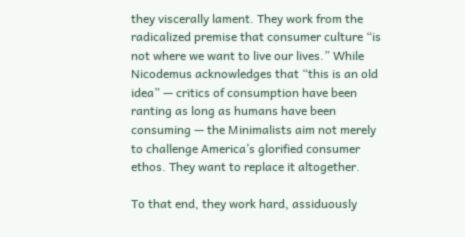they viscerally lament. They work from the radicalized premise that consumer culture “is not where we want to live our lives.” While Nicodemus acknowledges that “this is an old idea” — critics of consumption have been ranting as long as humans have been consuming — the Minimalists aim not merely to challenge America’s glorified consumer ethos. They want to replace it altogether.

To that end, they work hard, assiduously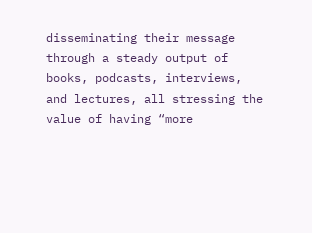disseminating their message through a steady output of books, podcasts, interviews, and lectures, all stressing the value of having “more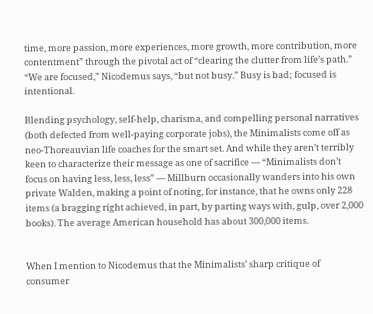time, more passion, more experiences, more growth, more contribution, more contentment” through the pivotal act of “clearing the clutter from life’s path.” “We are focused,” Nicodemus says, “but not busy.” Busy is bad; focused is intentional.

Blending psychology, self-help, charisma, and compelling personal narratives (both defected from well-paying corporate jobs), the Minimalists come off as neo-Thoreauvian life coaches for the smart set. And while they aren’t terribly keen to characterize their message as one of sacrifice — “Minimalists don’t focus on having less, less, less” — Millburn occasionally wanders into his own private Walden, making a point of noting, for instance, that he owns only 228 items (a bragging right achieved, in part, by parting ways with, gulp, over 2,000 books). The average American household has about 300,000 items.


When I mention to Nicodemus that the Minimalists’ sharp critique of consumer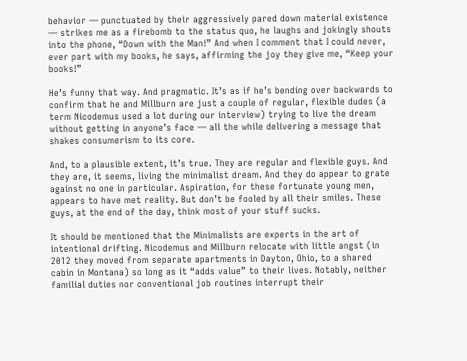behavior — punctuated by their aggressively pared down material existence — strikes me as a firebomb to the status quo, he laughs and jokingly shouts into the phone, “Down with the Man!” And when I comment that I could never, ever part with my books, he says, affirming the joy they give me, “Keep your books!”

He’s funny that way. And pragmatic. It’s as if he’s bending over backwards to confirm that he and Millburn are just a couple of regular, flexible dudes (a term Nicodemus used a lot during our interview) trying to live the dream without getting in anyone’s face — all the while delivering a message that shakes consumerism to its core.

And, to a plausible extent, it’s true. They are regular and flexible guys. And they are, it seems, living the minimalist dream. And they do appear to grate against no one in particular. Aspiration, for these fortunate young men, appears to have met reality. But don’t be fooled by all their smiles. These guys, at the end of the day, think most of your stuff sucks.

It should be mentioned that the Minimalists are experts in the art of intentional drifting. Nicodemus and Millburn relocate with little angst (in 2012 they moved from separate apartments in Dayton, Ohio, to a shared cabin in Montana) so long as it “adds value” to their lives. Notably, neither familial duties nor conventional job routines interrupt their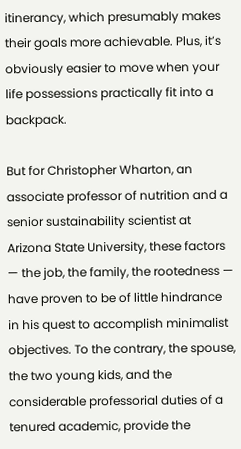itinerancy, which presumably makes their goals more achievable. Plus, it’s obviously easier to move when your life possessions practically fit into a backpack.

But for Christopher Wharton, an associate professor of nutrition and a senior sustainability scientist at Arizona State University, these factors — the job, the family, the rootedness — have proven to be of little hindrance in his quest to accomplish minimalist objectives. To the contrary, the spouse, the two young kids, and the considerable professorial duties of a tenured academic, provide the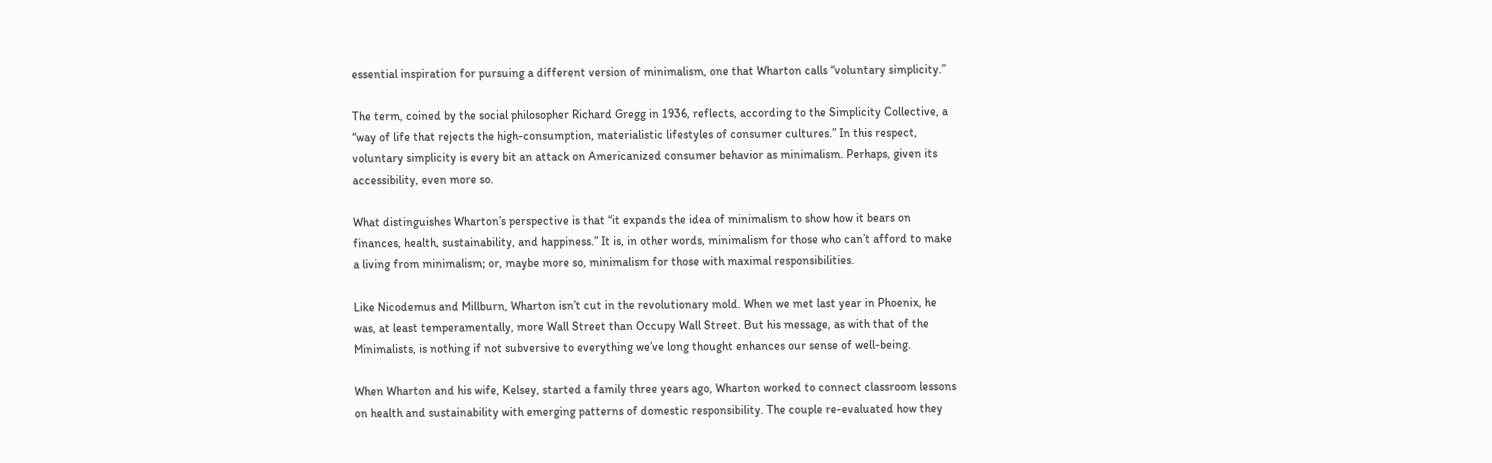essential inspiration for pursuing a different version of minimalism, one that Wharton calls “voluntary simplicity.”

The term, coined by the social philosopher Richard Gregg in 1936, reflects, according to the Simplicity Collective, a “way of life that rejects the high-consumption, materialistic lifestyles of consumer cultures.” In this respect, voluntary simplicity is every bit an attack on Americanized consumer behavior as minimalism. Perhaps, given its accessibility, even more so.

What distinguishes Wharton’s perspective is that “it expands the idea of minimalism to show how it bears on finances, health, sustainability, and happiness.” It is, in other words, minimalism for those who can’t afford to make a living from minimalism; or, maybe more so, minimalism for those with maximal responsibilities.

Like Nicodemus and Millburn, Wharton isn’t cut in the revolutionary mold. When we met last year in Phoenix, he was, at least temperamentally, more Wall Street than Occupy Wall Street. But his message, as with that of the Minimalists, is nothing if not subversive to everything we’ve long thought enhances our sense of well-being.

When Wharton and his wife, Kelsey, started a family three years ago, Wharton worked to connect classroom lessons on health and sustainability with emerging patterns of domestic responsibility. The couple re-evaluated how they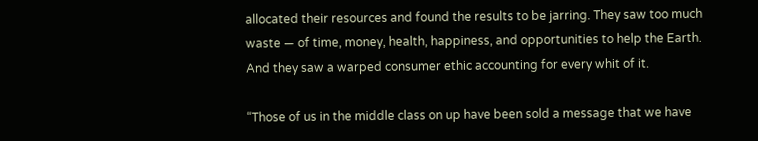allocated their resources and found the results to be jarring. They saw too much waste — of time, money, health, happiness, and opportunities to help the Earth. And they saw a warped consumer ethic accounting for every whit of it.

“Those of us in the middle class on up have been sold a message that we have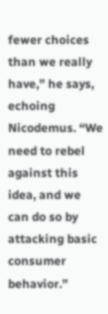fewer choices than we really have,” he says, echoing Nicodemus. “We need to rebel against this idea, and we can do so by attacking basic consumer behavior.”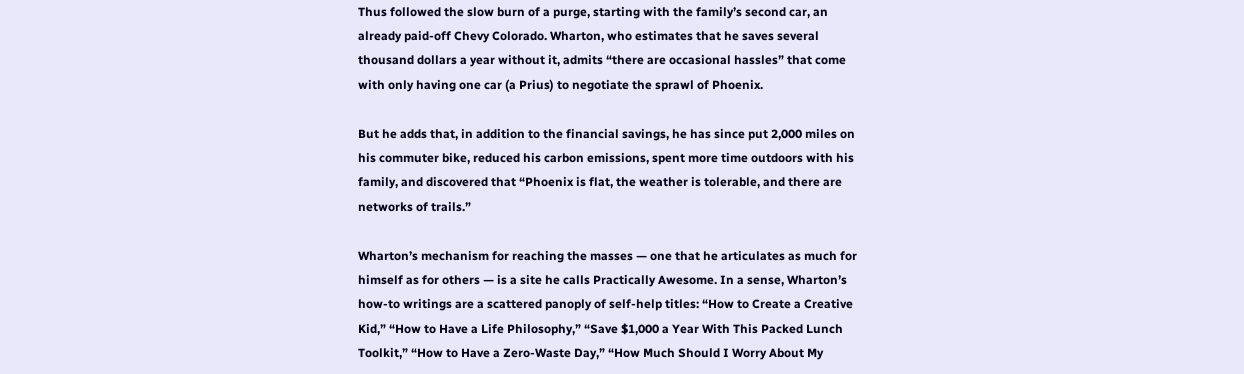Thus followed the slow burn of a purge, starting with the family’s second car, an already paid-off Chevy Colorado. Wharton, who estimates that he saves several thousand dollars a year without it, admits “there are occasional hassles” that come with only having one car (a Prius) to negotiate the sprawl of Phoenix.

But he adds that, in addition to the financial savings, he has since put 2,000 miles on his commuter bike, reduced his carbon emissions, spent more time outdoors with his family, and discovered that “Phoenix is flat, the weather is tolerable, and there are networks of trails.”

Wharton’s mechanism for reaching the masses — one that he articulates as much for himself as for others — is a site he calls Practically Awesome. In a sense, Wharton’s how-to writings are a scattered panoply of self-help titles: “How to Create a Creative Kid,” “How to Have a Life Philosophy,” “Save $1,000 a Year With This Packed Lunch Toolkit,” “How to Have a Zero-Waste Day,” “How Much Should I Worry About My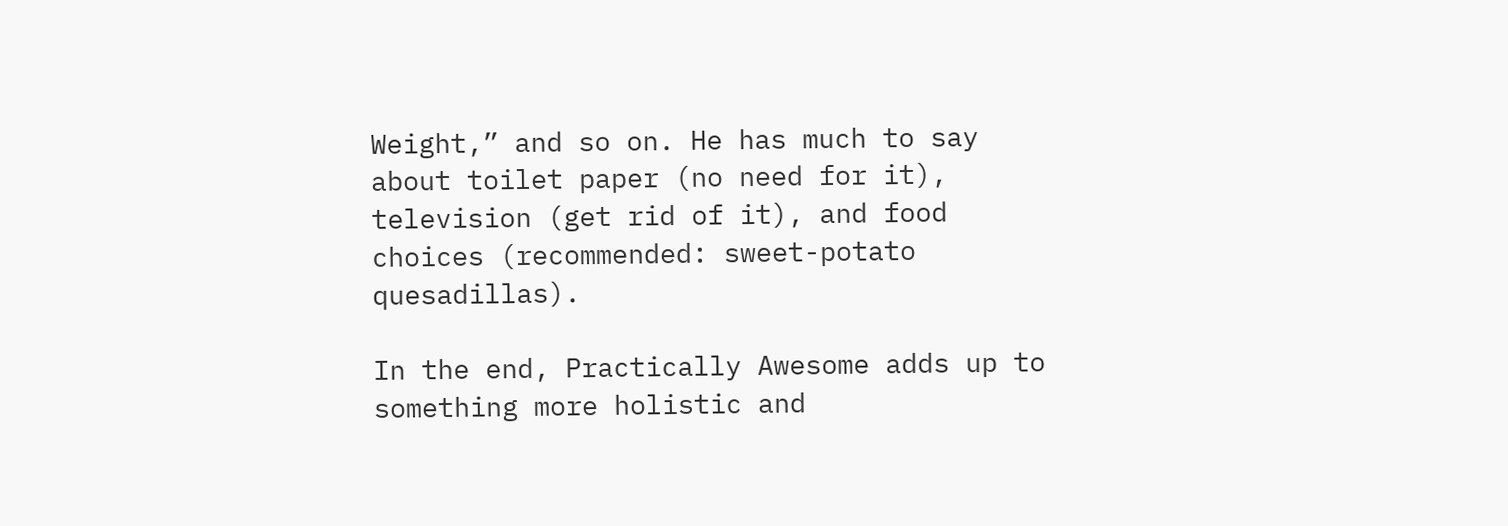Weight,” and so on. He has much to say about toilet paper (no need for it), television (get rid of it), and food choices (recommended: sweet-potato quesadillas).

In the end, Practically Awesome adds up to something more holistic and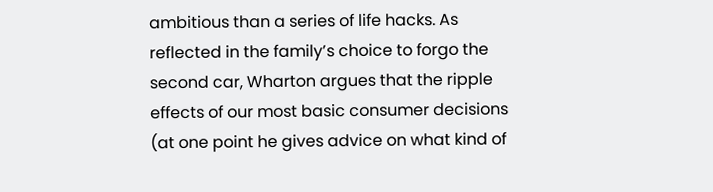ambitious than a series of life hacks. As reflected in the family’s choice to forgo the second car, Wharton argues that the ripple effects of our most basic consumer decisions (at one point he gives advice on what kind of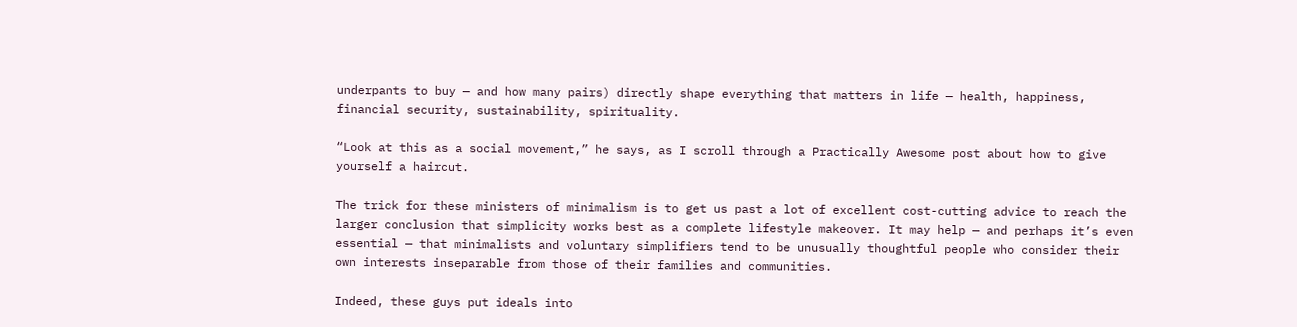underpants to buy — and how many pairs) directly shape everything that matters in life — health, happiness, financial security, sustainability, spirituality.

“Look at this as a social movement,” he says, as I scroll through a Practically Awesome post about how to give yourself a haircut.

The trick for these ministers of minimalism is to get us past a lot of excellent cost-cutting advice to reach the larger conclusion that simplicity works best as a complete lifestyle makeover. It may help — and perhaps it’s even essential — that minimalists and voluntary simplifiers tend to be unusually thoughtful people who consider their own interests inseparable from those of their families and communities.

Indeed, these guys put ideals into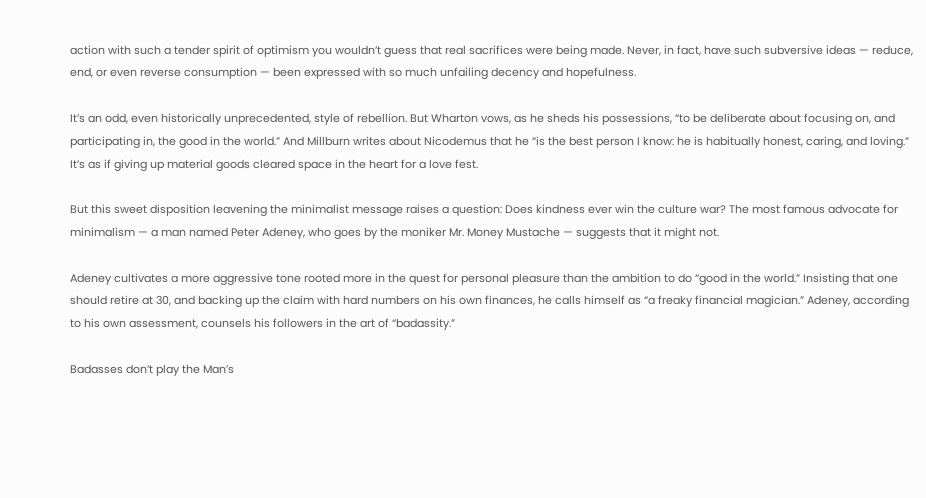action with such a tender spirit of optimism you wouldn’t guess that real sacrifices were being made. Never, in fact, have such subversive ideas — reduce, end, or even reverse consumption — been expressed with so much unfailing decency and hopefulness.

It’s an odd, even historically unprecedented, style of rebellion. But Wharton vows, as he sheds his possessions, “to be deliberate about focusing on, and participating in, the good in the world.” And Millburn writes about Nicodemus that he “is the best person I know: he is habitually honest, caring, and loving.” It’s as if giving up material goods cleared space in the heart for a love fest.

But this sweet disposition leavening the minimalist message raises a question: Does kindness ever win the culture war? The most famous advocate for minimalism — a man named Peter Adeney, who goes by the moniker Mr. Money Mustache — suggests that it might not.

Adeney cultivates a more aggressive tone rooted more in the quest for personal pleasure than the ambition to do “good in the world.” Insisting that one should retire at 30, and backing up the claim with hard numbers on his own finances, he calls himself as “a freaky financial magician.” Adeney, according to his own assessment, counsels his followers in the art of “badassity.”

Badasses don’t play the Man’s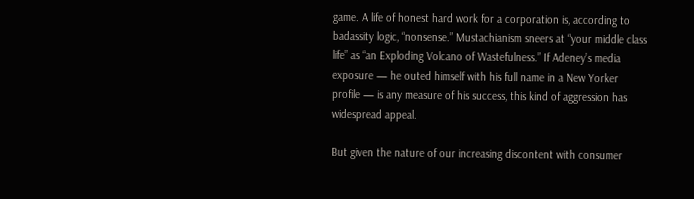game. A life of honest hard work for a corporation is, according to badassity logic, “nonsense.” Mustachianism sneers at “your middle class life” as “an Exploding Volcano of Wastefulness.” If Adeney’s media exposure — he outed himself with his full name in a New Yorker profile — is any measure of his success, this kind of aggression has widespread appeal.

But given the nature of our increasing discontent with consumer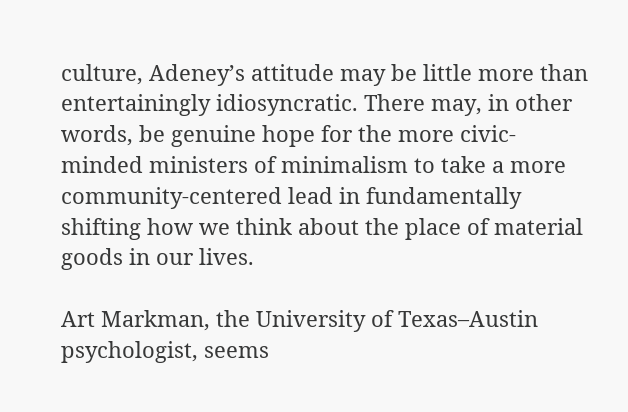culture, Adeney’s attitude may be little more than entertainingly idiosyncratic. There may, in other words, be genuine hope for the more civic-minded ministers of minimalism to take a more community-centered lead in fundamentally shifting how we think about the place of material goods in our lives.

Art Markman, the University of Texas–Austin psychologist, seems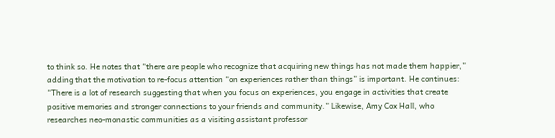to think so. He notes that “there are people who recognize that acquiring new things has not made them happier,” adding that the motivation to re-focus attention “on experiences rather than things” is important. He continues: “There is a lot of research suggesting that when you focus on experiences, you engage in activities that create positive memories and stronger connections to your friends and community.” Likewise, Amy Cox Hall, who researches neo-monastic communities as a visiting assistant professor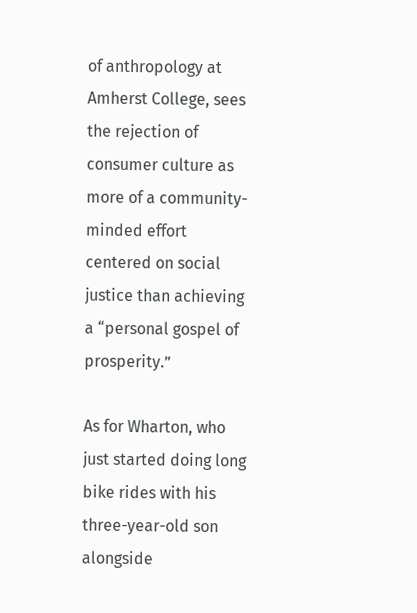of anthropology at Amherst College, sees the rejection of consumer culture as more of a community-minded effort centered on social justice than achieving a “personal gospel of prosperity.”

As for Wharton, who just started doing long bike rides with his three-year-old son alongside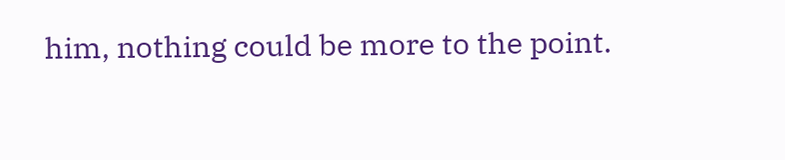him, nothing could be more to the point.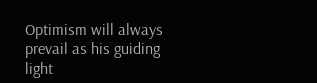Optimism will always prevail as his guiding light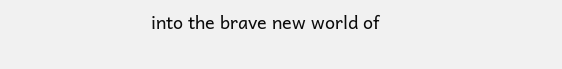into the brave new world of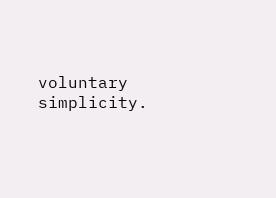voluntary simplicity.